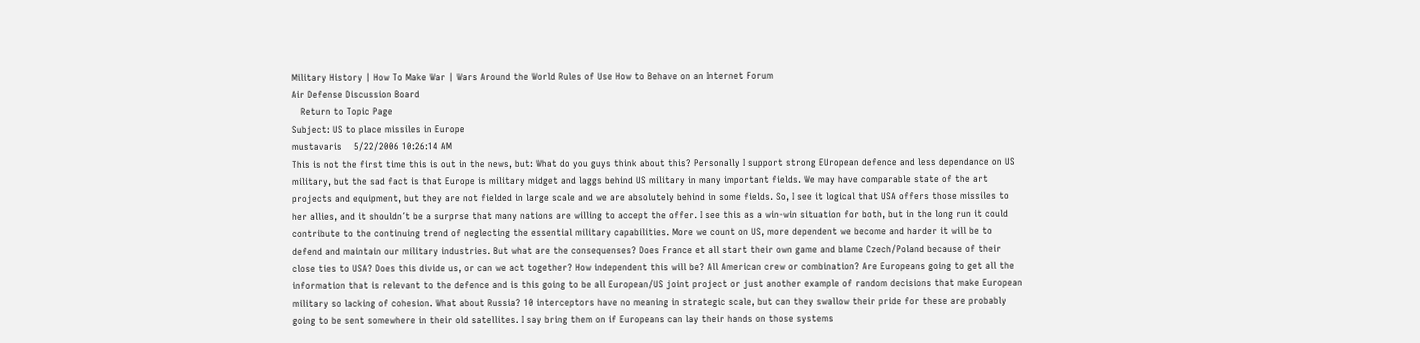Military History | How To Make War | Wars Around the World Rules of Use How to Behave on an Internet Forum
Air Defense Discussion Board
   Return to Topic Page
Subject: US to place missiles in Europe
mustavaris    5/22/2006 10:26:14 AM
This is not the first time this is out in the news, but: What do you guys think about this? Personally I support strong EUropean defence and less dependance on US military, but the sad fact is that Europe is military midget and laggs behind US military in many important fields. We may have comparable state of the art projects and equipment, but they are not fielded in large scale and we are absolutely behind in some fields. So, I see it logical that USA offers those missiles to her allies, and it shouldn´t be a surprse that many nations are willing to accept the offer. I see this as a win-win situation for both, but in the long run it could contribute to the continuing trend of neglecting the essential military capabilities. More we count on US, more dependent we become and harder it will be to defend and maintain our military industries. But what are the consequenses? Does France et all start their own game and blame Czech/Poland because of their close ties to USA? Does this divide us, or can we act together? How independent this will be? All American crew or combination? Are Europeans going to get all the information that is relevant to the defence and is this going to be all European/US joint project or just another example of random decisions that make European military so lacking of cohesion. What about Russia? 10 interceptors have no meaning in strategic scale, but can they swallow their pride for these are probably going to be sent somewhere in their old satellites. I say bring them on if Europeans can lay their hands on those systems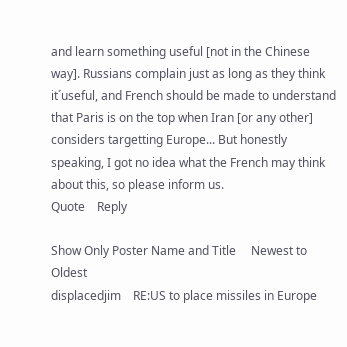and learn something useful [not in the Chinese way]. Russians complain just as long as they think it´useful, and French should be made to understand that Paris is on the top when Iran [or any other] considers targetting Europe... But honestly speaking, I got no idea what the French may think about this, so please inform us.
Quote    Reply

Show Only Poster Name and Title     Newest to Oldest
displacedjim    RE:US to place missiles in Europe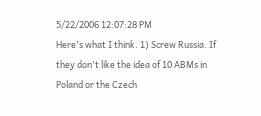5/22/2006 12:07:28 PM
Here's what I think. 1) Screw Russia. If they don't like the idea of 10 ABMs in Poland or the Czech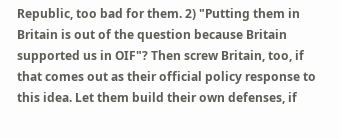Republic, too bad for them. 2) "Putting them in Britain is out of the question because Britain supported us in OIF"? Then screw Britain, too, if that comes out as their official policy response to this idea. Let them build their own defenses, if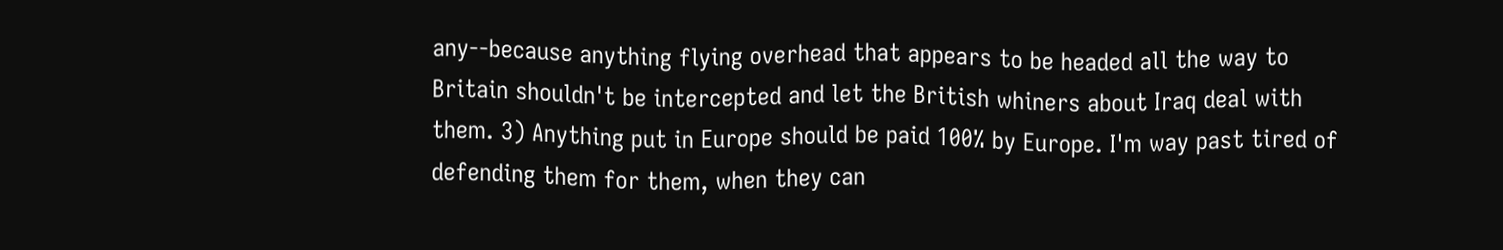any--because anything flying overhead that appears to be headed all the way to Britain shouldn't be intercepted and let the British whiners about Iraq deal with them. 3) Anything put in Europe should be paid 100% by Europe. I'm way past tired of defending them for them, when they can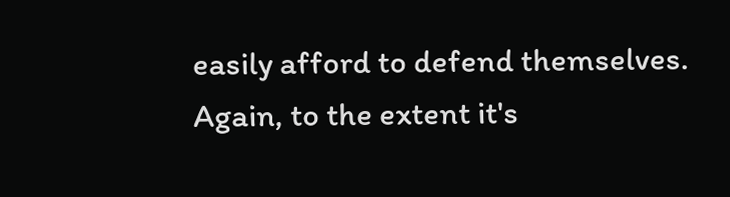easily afford to defend themselves. Again, to the extent it's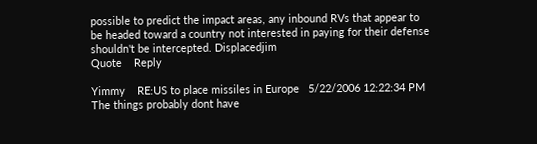possible to predict the impact areas, any inbound RVs that appear to be headed toward a country not interested in paying for their defense shouldn't be intercepted. Displacedjim
Quote    Reply

Yimmy    RE:US to place missiles in Europe   5/22/2006 12:22:34 PM
The things probably dont have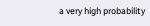a very high probability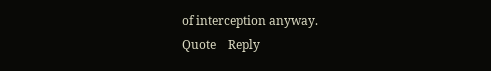of interception anyway.
Quote    Reply